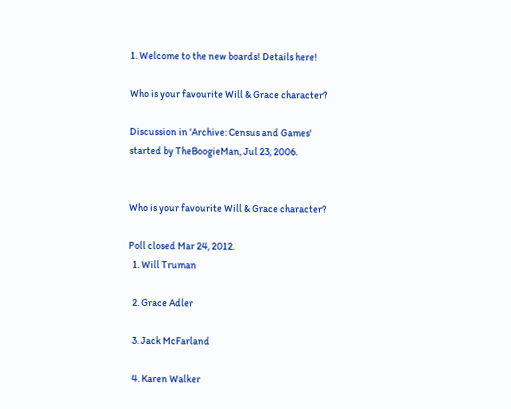1. Welcome to the new boards! Details here!

Who is your favourite Will & Grace character?

Discussion in 'Archive: Census and Games' started by TheBoogieMan, Jul 23, 2006.


Who is your favourite Will & Grace character?

Poll closed Mar 24, 2012.
  1. Will Truman

  2. Grace Adler

  3. Jack McFarland

  4. Karen Walker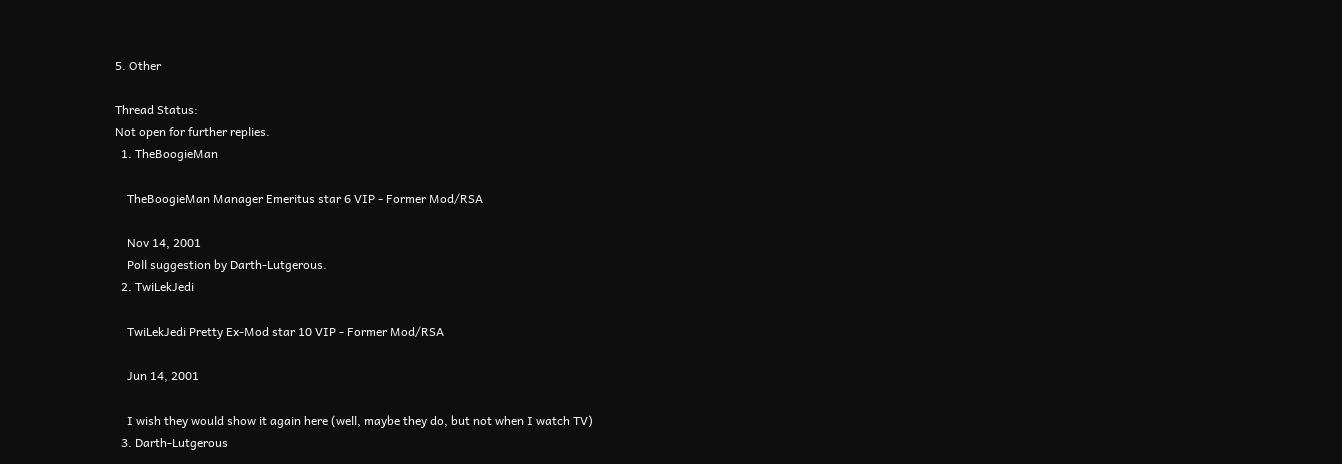5. Other

Thread Status:
Not open for further replies.
  1. TheBoogieMan

    TheBoogieMan Manager Emeritus star 6 VIP - Former Mod/RSA

    Nov 14, 2001
    Poll suggestion by Darth-Lutgerous.
  2. TwiLekJedi

    TwiLekJedi Pretty Ex-Mod star 10 VIP - Former Mod/RSA

    Jun 14, 2001

    I wish they would show it again here (well, maybe they do, but not when I watch TV)
  3. Darth-Lutgerous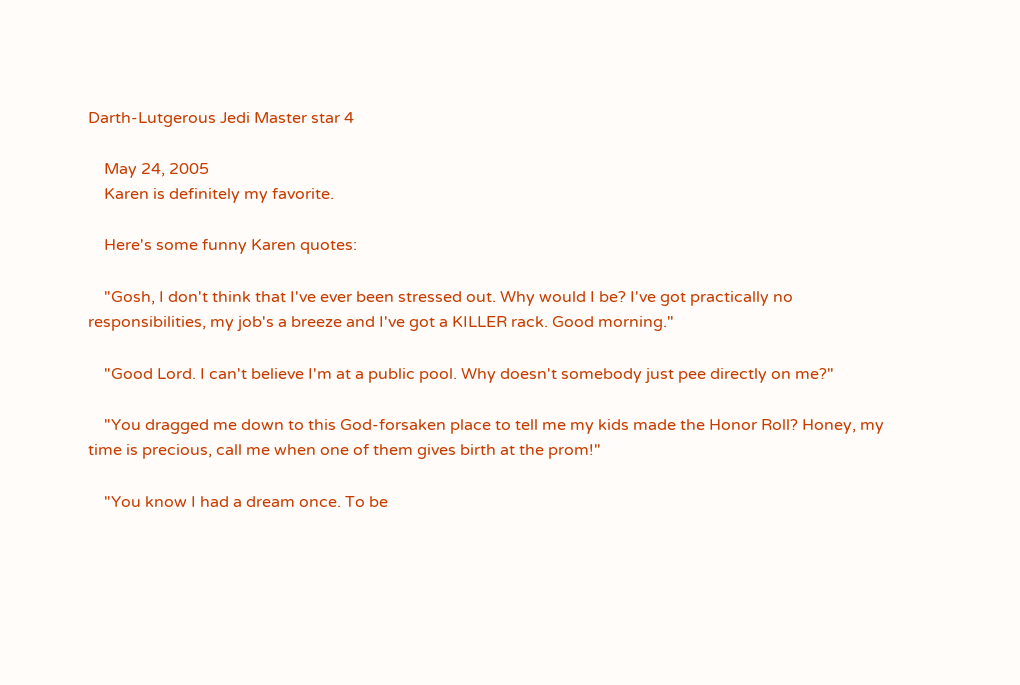Darth-Lutgerous Jedi Master star 4

    May 24, 2005
    Karen is definitely my favorite.

    Here's some funny Karen quotes:

    "Gosh, I don't think that I've ever been stressed out. Why would I be? I've got practically no responsibilities, my job's a breeze and I've got a KILLER rack. Good morning."

    "Good Lord. I can't believe I'm at a public pool. Why doesn't somebody just pee directly on me?"

    "You dragged me down to this God-forsaken place to tell me my kids made the Honor Roll? Honey, my time is precious, call me when one of them gives birth at the prom!"

    "You know I had a dream once. To be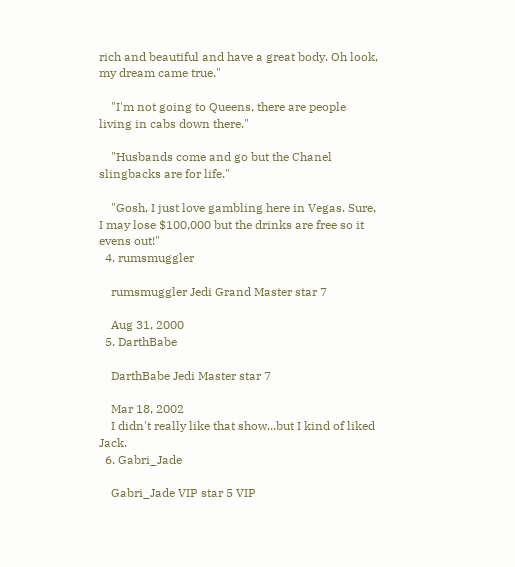rich and beautiful and have a great body. Oh look, my dream came true."

    "I'm not going to Queens, there are people living in cabs down there."

    "Husbands come and go but the Chanel slingbacks are for life."

    "Gosh, I just love gambling here in Vegas. Sure, I may lose $100,000 but the drinks are free so it evens out!"
  4. rumsmuggler

    rumsmuggler Jedi Grand Master star 7

    Aug 31, 2000
  5. DarthBabe

    DarthBabe Jedi Master star 7

    Mar 18, 2002
    I didn't really like that show...but I kind of liked Jack.
  6. Gabri_Jade

    Gabri_Jade VIP star 5 VIP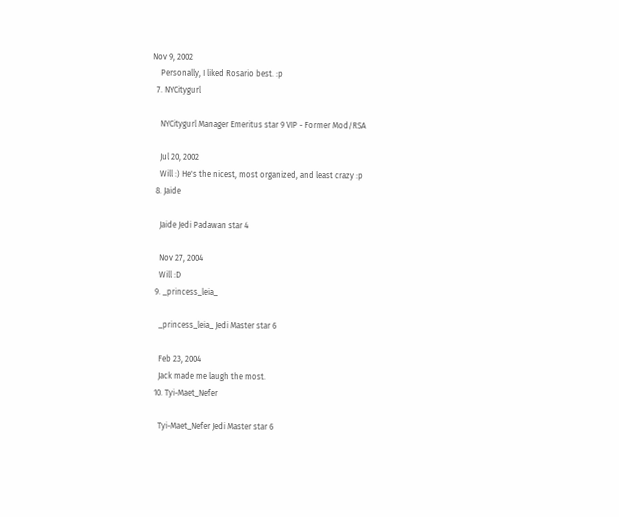Nov 9, 2002
    Personally, I liked Rosario best. :p
  7. NYCitygurl

    NYCitygurl Manager Emeritus star 9 VIP - Former Mod/RSA

    Jul 20, 2002
    Will :) He's the nicest, most organized, and least crazy :p
  8. Jaide

    Jaide Jedi Padawan star 4

    Nov 27, 2004
    Will :D
  9. _princess_leia_

    _princess_leia_ Jedi Master star 6

    Feb 23, 2004
    Jack made me laugh the most.
  10. Tyi-Maet_Nefer

    Tyi-Maet_Nefer Jedi Master star 6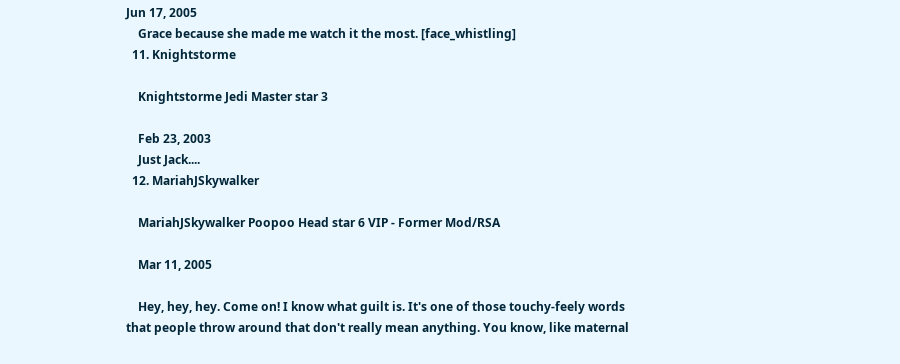Jun 17, 2005
    Grace because she made me watch it the most. [face_whistling]
  11. Knightstorme

    Knightstorme Jedi Master star 3

    Feb 23, 2003
    Just Jack....
  12. MariahJSkywalker

    MariahJSkywalker Poopoo Head star 6 VIP - Former Mod/RSA

    Mar 11, 2005

    Hey, hey, hey. Come on! I know what guilt is. It's one of those touchy-feely words that people throw around that don't really mean anything. You know, like maternal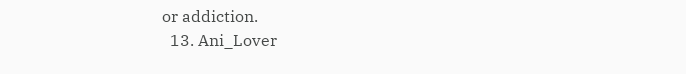or addiction.
  13. Ani_Lover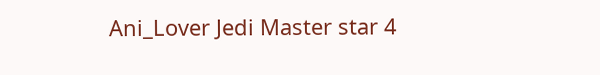Ani_Lover Jedi Master star 4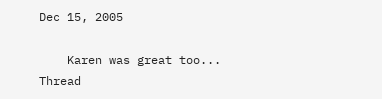Dec 15, 2005

    Karen was great too...
Thread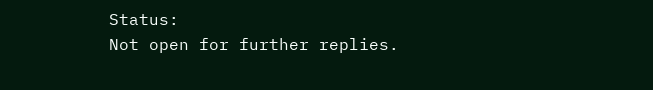Status:
Not open for further replies.